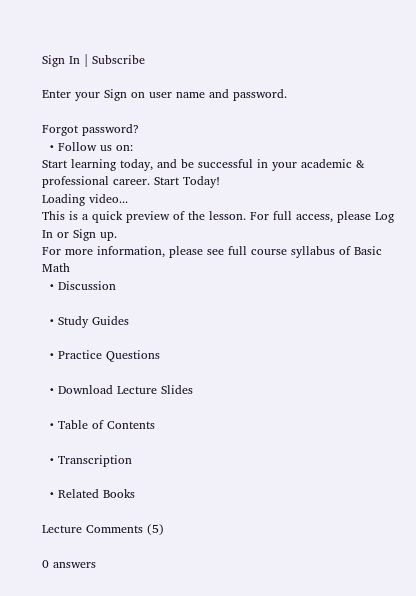Sign In | Subscribe

Enter your Sign on user name and password.

Forgot password?
  • Follow us on:
Start learning today, and be successful in your academic & professional career. Start Today!
Loading video...
This is a quick preview of the lesson. For full access, please Log In or Sign up.
For more information, please see full course syllabus of Basic Math
  • Discussion

  • Study Guides

  • Practice Questions

  • Download Lecture Slides

  • Table of Contents

  • Transcription

  • Related Books

Lecture Comments (5)

0 answers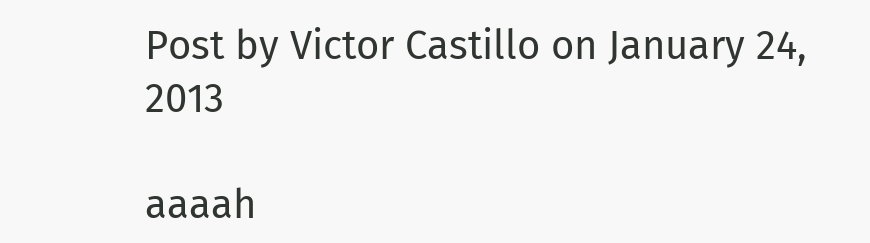Post by Victor Castillo on January 24, 2013

aaaah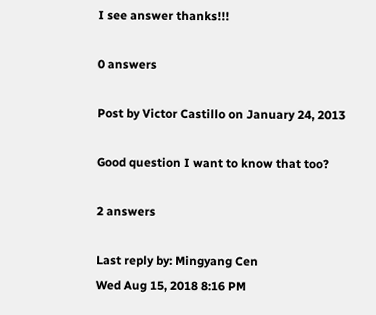I see answer thanks!!!

0 answers

Post by Victor Castillo on January 24, 2013

Good question I want to know that too?

2 answers

Last reply by: Mingyang Cen
Wed Aug 15, 2018 8:16 PM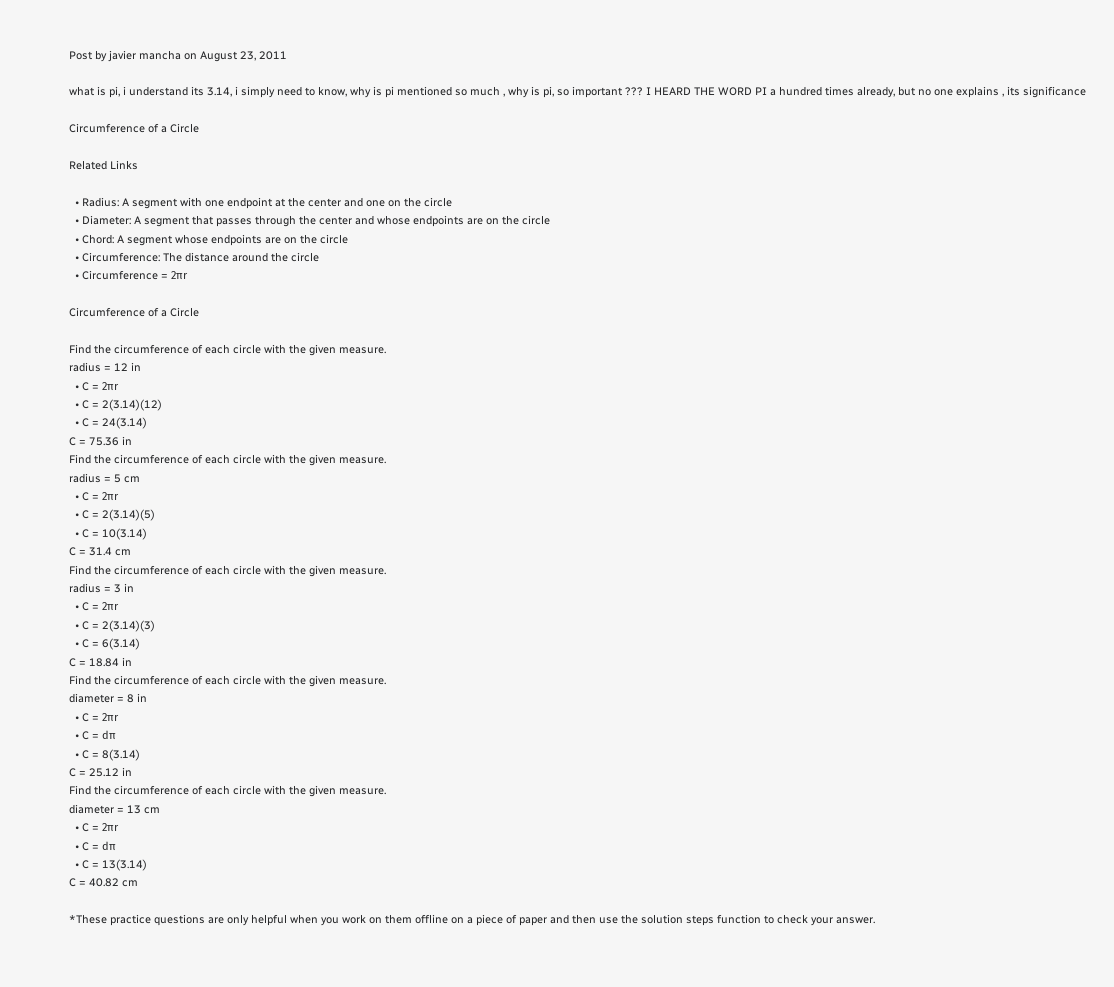Post by javier mancha on August 23, 2011

what is pi, i understand its 3.14, i simply need to know, why is pi mentioned so much , why is pi, so important ??? I HEARD THE WORD PI a hundred times already, but no one explains , its significance

Circumference of a Circle

Related Links

  • Radius: A segment with one endpoint at the center and one on the circle
  • Diameter: A segment that passes through the center and whose endpoints are on the circle
  • Chord: A segment whose endpoints are on the circle
  • Circumference: The distance around the circle
  • Circumference = 2πr

Circumference of a Circle

Find the circumference of each circle with the given measure.
radius = 12 in
  • C = 2πr
  • C = 2(3.14)(12)
  • C = 24(3.14)
C = 75.36 in
Find the circumference of each circle with the given measure.
radius = 5 cm
  • C = 2πr
  • C = 2(3.14)(5)
  • C = 10(3.14)
C = 31.4 cm
Find the circumference of each circle with the given measure.
radius = 3 in
  • C = 2πr
  • C = 2(3.14)(3)
  • C = 6(3.14)
C = 18.84 in
Find the circumference of each circle with the given measure.
diameter = 8 in
  • C = 2πr
  • C = dπ
  • C = 8(3.14)
C = 25.12 in
Find the circumference of each circle with the given measure.
diameter = 13 cm
  • C = 2πr
  • C = dπ
  • C = 13(3.14)
C = 40.82 cm

*These practice questions are only helpful when you work on them offline on a piece of paper and then use the solution steps function to check your answer.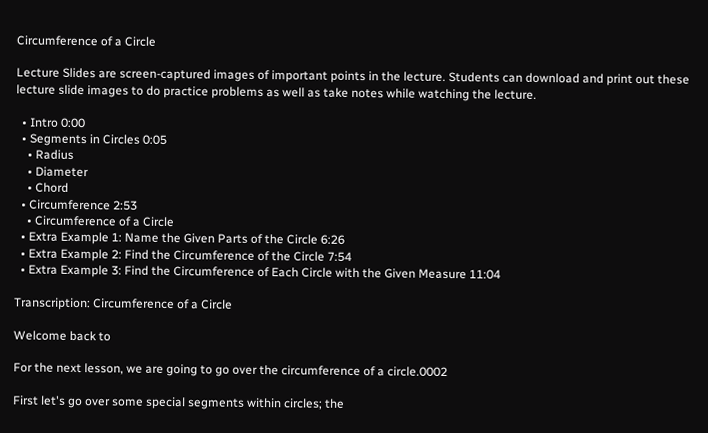Circumference of a Circle

Lecture Slides are screen-captured images of important points in the lecture. Students can download and print out these lecture slide images to do practice problems as well as take notes while watching the lecture.

  • Intro 0:00
  • Segments in Circles 0:05
    • Radius
    • Diameter
    • Chord
  • Circumference 2:53
    • Circumference of a Circle
  • Extra Example 1: Name the Given Parts of the Circle 6:26
  • Extra Example 2: Find the Circumference of the Circle 7:54
  • Extra Example 3: Find the Circumference of Each Circle with the Given Measure 11:04

Transcription: Circumference of a Circle

Welcome back to

For the next lesson, we are going to go over the circumference of a circle.0002

First let's go over some special segments within circles; the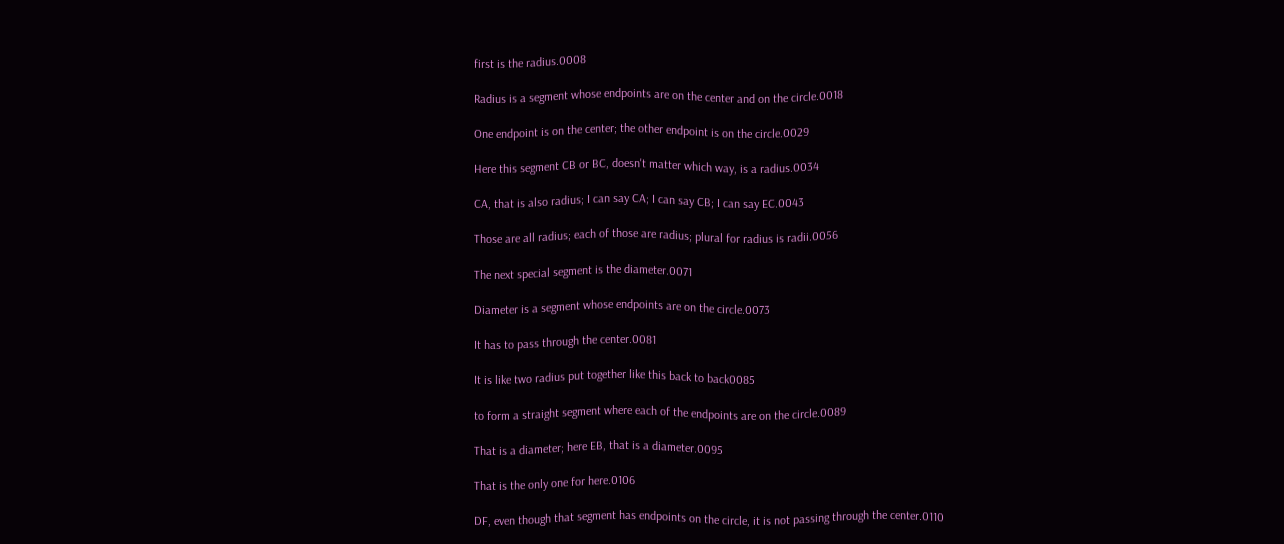first is the radius.0008

Radius is a segment whose endpoints are on the center and on the circle.0018

One endpoint is on the center; the other endpoint is on the circle.0029

Here this segment CB or BC, doesn't matter which way, is a radius.0034

CA, that is also radius; I can say CA; I can say CB; I can say EC.0043

Those are all radius; each of those are radius; plural for radius is radii.0056

The next special segment is the diameter.0071

Diameter is a segment whose endpoints are on the circle.0073

It has to pass through the center.0081

It is like two radius put together like this back to back0085

to form a straight segment where each of the endpoints are on the circle.0089

That is a diameter; here EB, that is a diameter.0095

That is the only one for here.0106

DF, even though that segment has endpoints on the circle, it is not passing through the center.0110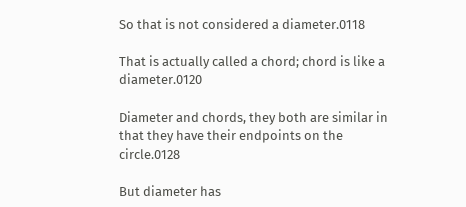So that is not considered a diameter.0118

That is actually called a chord; chord is like a diameter.0120

Diameter and chords, they both are similar in that they have their endpoints on the circle.0128

But diameter has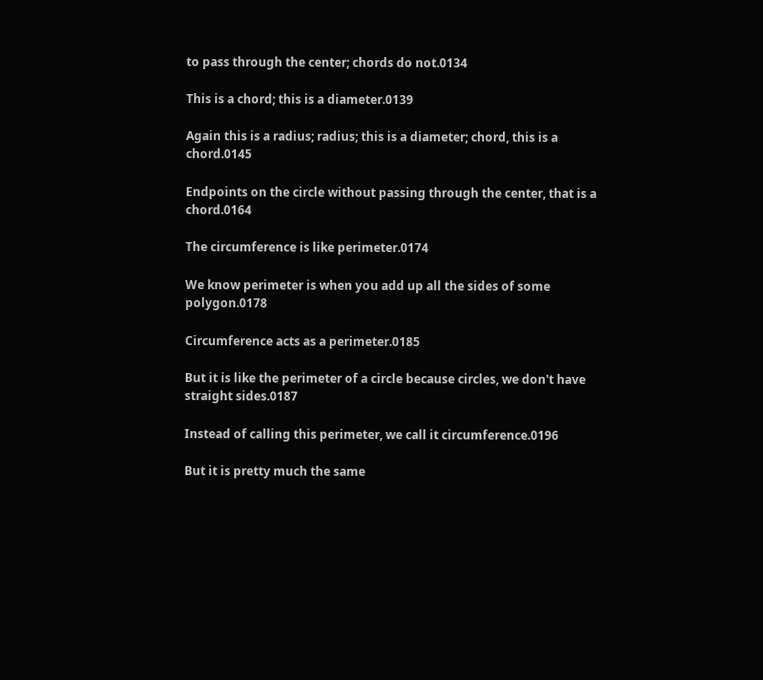to pass through the center; chords do not.0134

This is a chord; this is a diameter.0139

Again this is a radius; radius; this is a diameter; chord, this is a chord.0145

Endpoints on the circle without passing through the center, that is a chord.0164

The circumference is like perimeter.0174

We know perimeter is when you add up all the sides of some polygon.0178

Circumference acts as a perimeter.0185

But it is like the perimeter of a circle because circles, we don't have straight sides.0187

Instead of calling this perimeter, we call it circumference.0196

But it is pretty much the same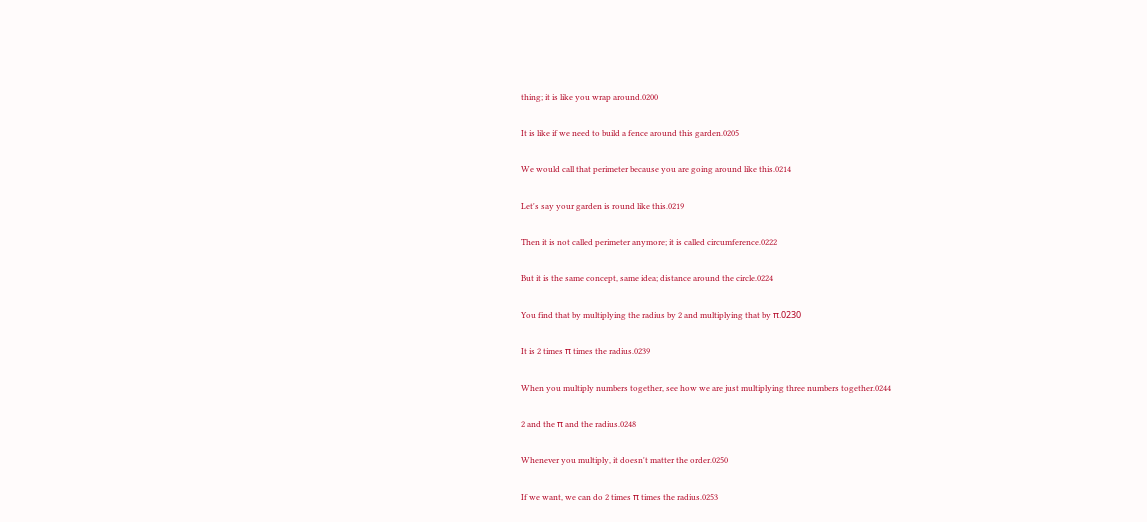thing; it is like you wrap around.0200

It is like if we need to build a fence around this garden.0205

We would call that perimeter because you are going around like this.0214

Let's say your garden is round like this.0219

Then it is not called perimeter anymore; it is called circumference.0222

But it is the same concept, same idea; distance around the circle.0224

You find that by multiplying the radius by 2 and multiplying that by π.0230

It is 2 times π times the radius.0239

When you multiply numbers together, see how we are just multiplying three numbers together.0244

2 and the π and the radius.0248

Whenever you multiply, it doesn't matter the order.0250

If we want, we can do 2 times π times the radius.0253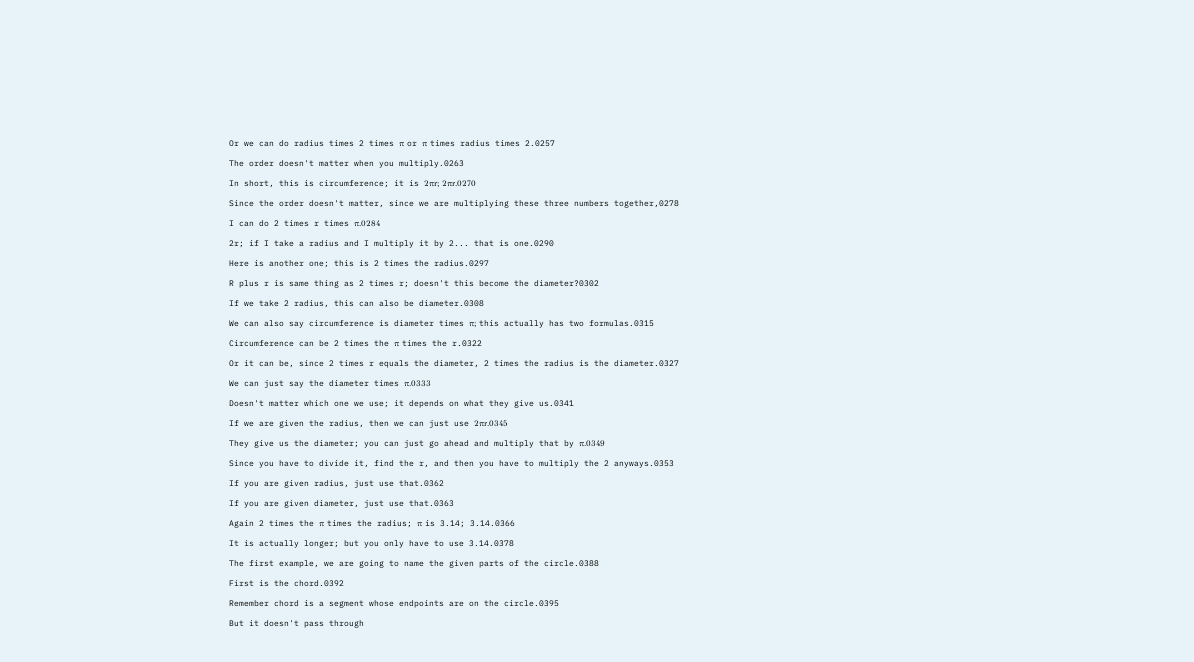Or we can do radius times 2 times π or π times radius times 2.0257

The order doesn't matter when you multiply.0263

In short, this is circumference; it is 2πr; 2πr.0270

Since the order doesn't matter, since we are multiplying these three numbers together,0278

I can do 2 times r times π.0284

2r; if I take a radius and I multiply it by 2... that is one.0290

Here is another one; this is 2 times the radius.0297

R plus r is same thing as 2 times r; doesn't this become the diameter?0302

If we take 2 radius, this can also be diameter.0308

We can also say circumference is diameter times π; this actually has two formulas.0315

Circumference can be 2 times the π times the r.0322

Or it can be, since 2 times r equals the diameter, 2 times the radius is the diameter.0327

We can just say the diameter times π.0333

Doesn't matter which one we use; it depends on what they give us.0341

If we are given the radius, then we can just use 2πr.0345

They give us the diameter; you can just go ahead and multiply that by π.0349

Since you have to divide it, find the r, and then you have to multiply the 2 anyways.0353

If you are given radius, just use that.0362

If you are given diameter, just use that.0363

Again 2 times the π times the radius; π is 3.14; 3.14.0366

It is actually longer; but you only have to use 3.14.0378

The first example, we are going to name the given parts of the circle.0388

First is the chord.0392

Remember chord is a segment whose endpoints are on the circle.0395

But it doesn't pass through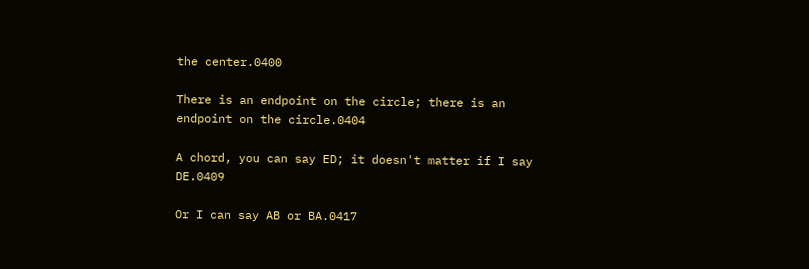the center.0400

There is an endpoint on the circle; there is an endpoint on the circle.0404

A chord, you can say ED; it doesn't matter if I say DE.0409

Or I can say AB or BA.0417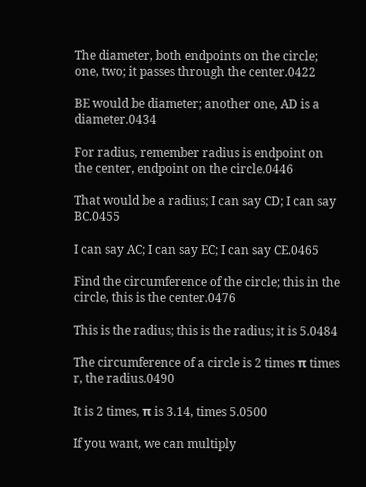The diameter, both endpoints on the circle; one, two; it passes through the center.0422

BE would be diameter; another one, AD is a diameter.0434

For radius, remember radius is endpoint on the center, endpoint on the circle.0446

That would be a radius; I can say CD; I can say BC.0455

I can say AC; I can say EC; I can say CE.0465

Find the circumference of the circle; this in the circle, this is the center.0476

This is the radius; this is the radius; it is 5.0484

The circumference of a circle is 2 times π times r, the radius.0490

It is 2 times, π is 3.14, times 5.0500

If you want, we can multiply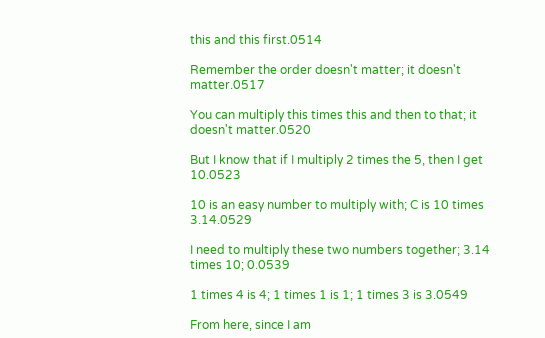this and this first.0514

Remember the order doesn't matter; it doesn't matter.0517

You can multiply this times this and then to that; it doesn't matter.0520

But I know that if I multiply 2 times the 5, then I get 10.0523

10 is an easy number to multiply with; C is 10 times 3.14.0529

I need to multiply these two numbers together; 3.14 times 10; 0.0539

1 times 4 is 4; 1 times 1 is 1; 1 times 3 is 3.0549

From here, since I am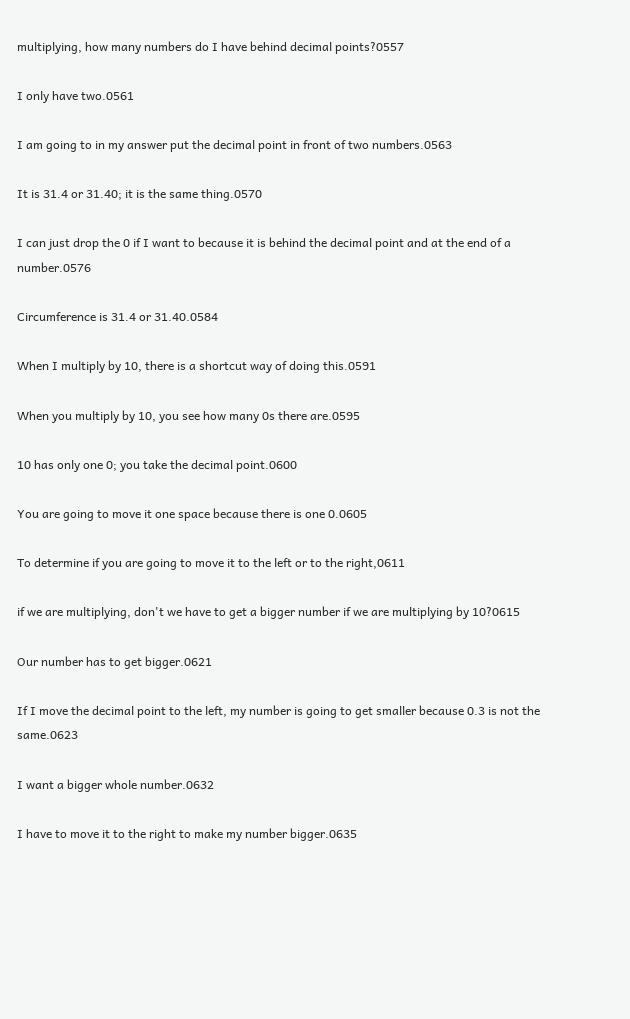multiplying, how many numbers do I have behind decimal points?0557

I only have two.0561

I am going to in my answer put the decimal point in front of two numbers.0563

It is 31.4 or 31.40; it is the same thing.0570

I can just drop the 0 if I want to because it is behind the decimal point and at the end of a number.0576

Circumference is 31.4 or 31.40.0584

When I multiply by 10, there is a shortcut way of doing this.0591

When you multiply by 10, you see how many 0s there are.0595

10 has only one 0; you take the decimal point.0600

You are going to move it one space because there is one 0.0605

To determine if you are going to move it to the left or to the right,0611

if we are multiplying, don't we have to get a bigger number if we are multiplying by 10?0615

Our number has to get bigger.0621

If I move the decimal point to the left, my number is going to get smaller because 0.3 is not the same.0623

I want a bigger whole number.0632

I have to move it to the right to make my number bigger.0635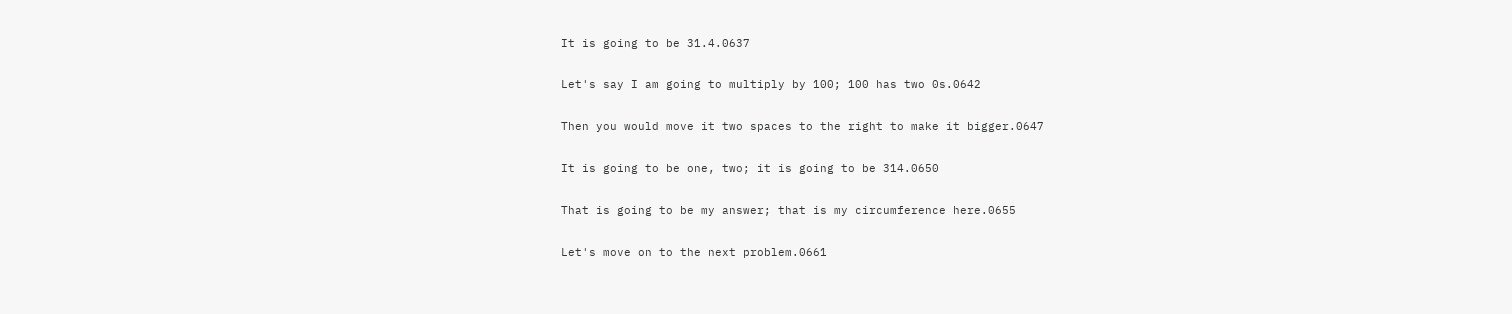It is going to be 31.4.0637

Let's say I am going to multiply by 100; 100 has two 0s.0642

Then you would move it two spaces to the right to make it bigger.0647

It is going to be one, two; it is going to be 314.0650

That is going to be my answer; that is my circumference here.0655

Let's move on to the next problem.0661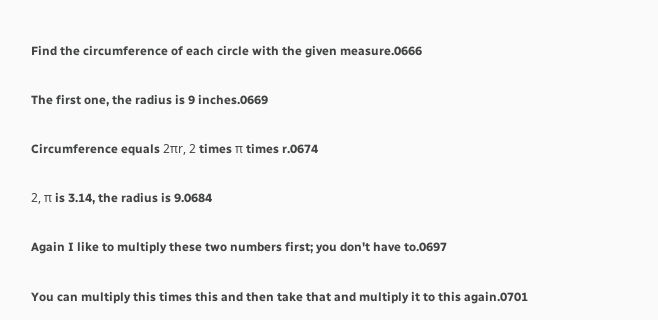Find the circumference of each circle with the given measure.0666

The first one, the radius is 9 inches.0669

Circumference equals 2πr, 2 times π times r.0674

2, π is 3.14, the radius is 9.0684

Again I like to multiply these two numbers first; you don't have to.0697

You can multiply this times this and then take that and multiply it to this again.0701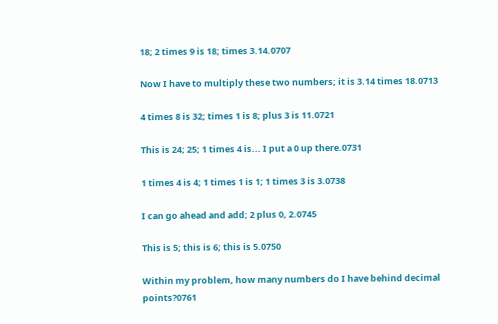18; 2 times 9 is 18; times 3.14.0707

Now I have to multiply these two numbers; it is 3.14 times 18.0713

4 times 8 is 32; times 1 is 8; plus 3 is 11.0721

This is 24; 25; 1 times 4 is... I put a 0 up there.0731

1 times 4 is 4; 1 times 1 is 1; 1 times 3 is 3.0738

I can go ahead and add; 2 plus 0, 2.0745

This is 5; this is 6; this is 5.0750

Within my problem, how many numbers do I have behind decimal points?0761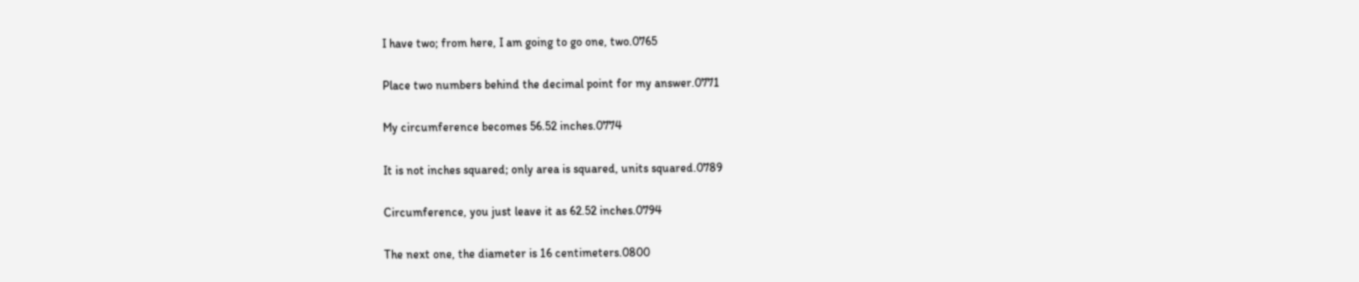I have two; from here, I am going to go one, two.0765

Place two numbers behind the decimal point for my answer.0771

My circumference becomes 56.52 inches.0774

It is not inches squared; only area is squared, units squared.0789

Circumference, you just leave it as 62.52 inches.0794

The next one, the diameter is 16 centimeters.0800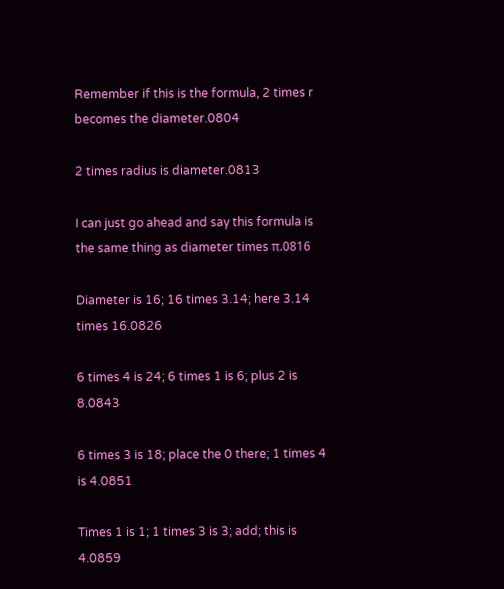Remember if this is the formula, 2 times r becomes the diameter.0804

2 times radius is diameter.0813

I can just go ahead and say this formula is the same thing as diameter times π.0816

Diameter is 16; 16 times 3.14; here 3.14 times 16.0826

6 times 4 is 24; 6 times 1 is 6; plus 2 is 8.0843

6 times 3 is 18; place the 0 there; 1 times 4 is 4.0851

Times 1 is 1; 1 times 3 is 3; add; this is 4.0859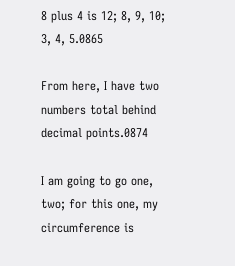8 plus 4 is 12; 8, 9, 10; 3, 4, 5.0865

From here, I have two numbers total behind decimal points.0874

I am going to go one, two; for this one, my circumference is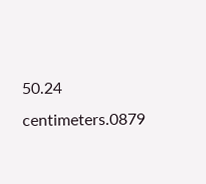50.24 centimeters.0879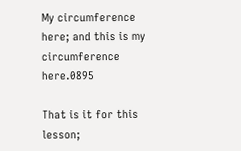My circumference here; and this is my circumference here.0895

That is it for this lesson;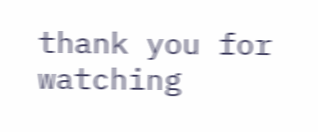thank you for watching